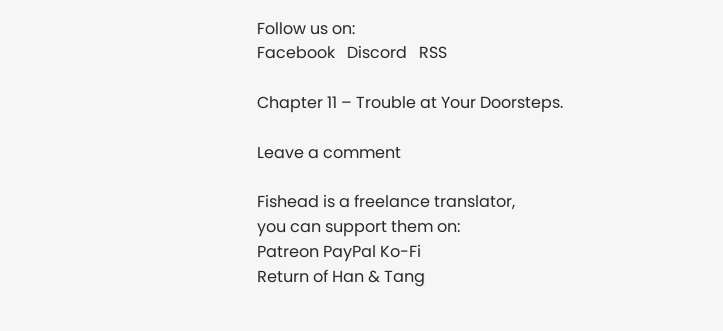Follow us on:
Facebook   Discord   RSS

Chapter 11 – Trouble at Your Doorsteps.

Leave a comment

Fishead is a freelance translator,
you can support them on:
Patreon PayPal Ko-Fi
Return of Han & Tang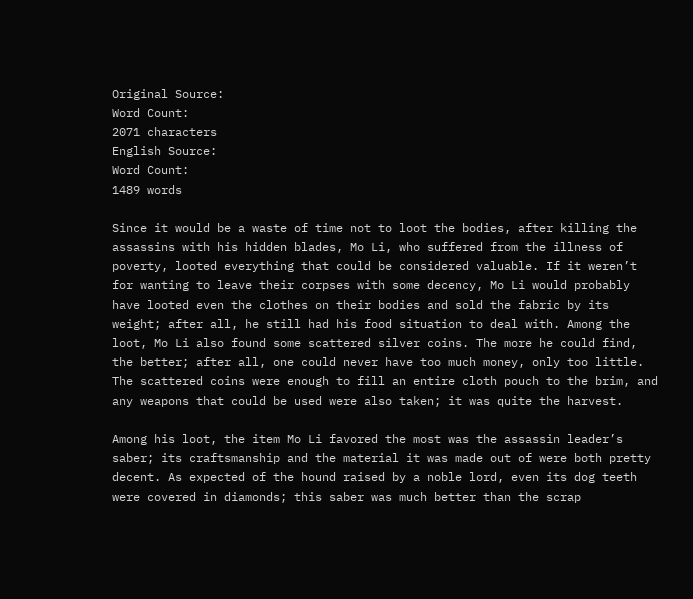Original Source:
Word Count:
2071 characters
English Source:
Word Count:
1489 words

Since it would be a waste of time not to loot the bodies, after killing the assassins with his hidden blades, Mo Li, who suffered from the illness of poverty, looted everything that could be considered valuable. If it weren’t for wanting to leave their corpses with some decency, Mo Li would probably have looted even the clothes on their bodies and sold the fabric by its weight; after all, he still had his food situation to deal with. Among the loot, Mo Li also found some scattered silver coins. The more he could find, the better; after all, one could never have too much money, only too little. The scattered coins were enough to fill an entire cloth pouch to the brim, and any weapons that could be used were also taken; it was quite the harvest.

Among his loot, the item Mo Li favored the most was the assassin leader’s saber; its craftsmanship and the material it was made out of were both pretty decent. As expected of the hound raised by a noble lord, even its dog teeth were covered in diamonds; this saber was much better than the scrap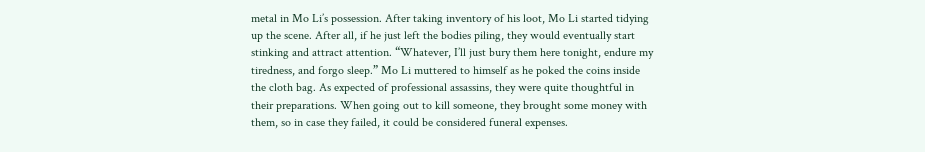metal in Mo Li’s possession. After taking inventory of his loot, Mo Li started tidying up the scene. After all, if he just left the bodies piling, they would eventually start stinking and attract attention. “Whatever, I’ll just bury them here tonight, endure my tiredness, and forgo sleep.” Mo Li muttered to himself as he poked the coins inside the cloth bag. As expected of professional assassins, they were quite thoughtful in their preparations. When going out to kill someone, they brought some money with them, so in case they failed, it could be considered funeral expenses.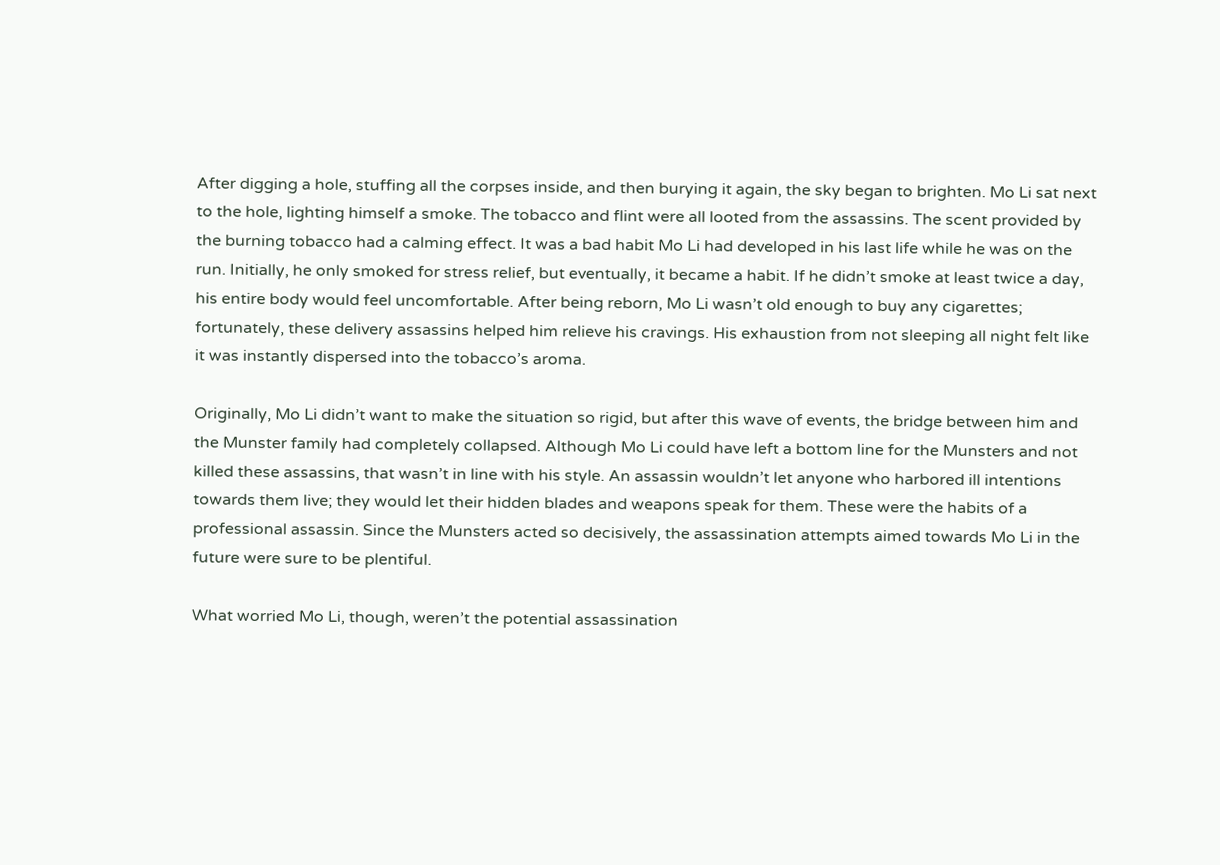After digging a hole, stuffing all the corpses inside, and then burying it again, the sky began to brighten. Mo Li sat next to the hole, lighting himself a smoke. The tobacco and flint were all looted from the assassins. The scent provided by the burning tobacco had a calming effect. It was a bad habit Mo Li had developed in his last life while he was on the run. Initially, he only smoked for stress relief, but eventually, it became a habit. If he didn’t smoke at least twice a day, his entire body would feel uncomfortable. After being reborn, Mo Li wasn’t old enough to buy any cigarettes; fortunately, these delivery assassins helped him relieve his cravings. His exhaustion from not sleeping all night felt like it was instantly dispersed into the tobacco’s aroma.

Originally, Mo Li didn’t want to make the situation so rigid, but after this wave of events, the bridge between him and the Munster family had completely collapsed. Although Mo Li could have left a bottom line for the Munsters and not killed these assassins, that wasn’t in line with his style. An assassin wouldn’t let anyone who harbored ill intentions towards them live; they would let their hidden blades and weapons speak for them. These were the habits of a professional assassin. Since the Munsters acted so decisively, the assassination attempts aimed towards Mo Li in the future were sure to be plentiful.

What worried Mo Li, though, weren’t the potential assassination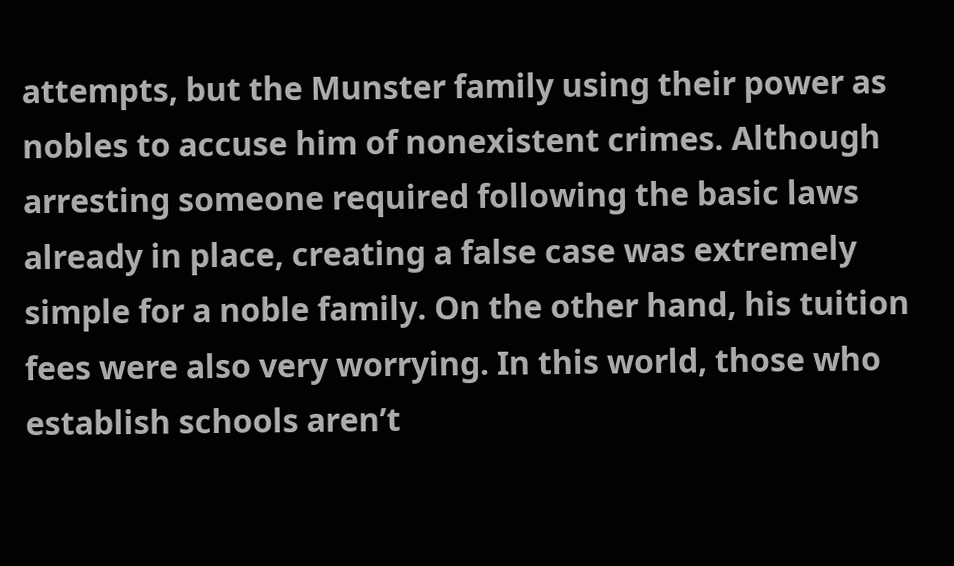attempts, but the Munster family using their power as nobles to accuse him of nonexistent crimes. Although arresting someone required following the basic laws already in place, creating a false case was extremely simple for a noble family. On the other hand, his tuition fees were also very worrying. In this world, those who establish schools aren’t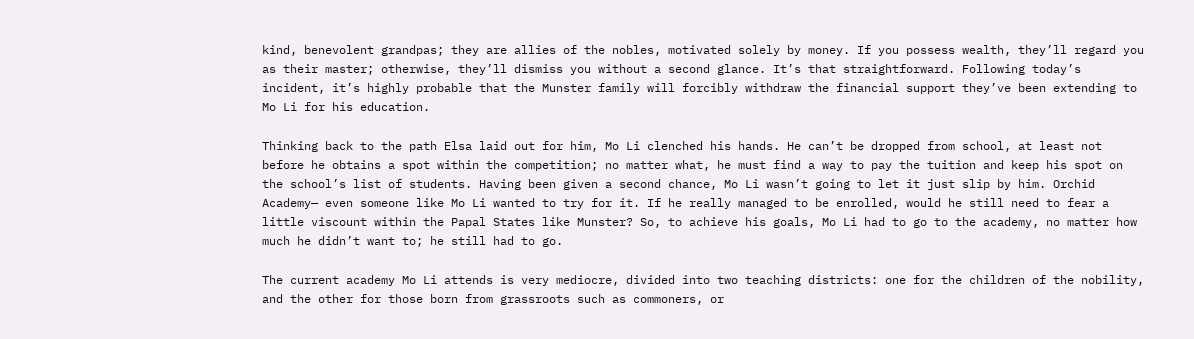kind, benevolent grandpas; they are allies of the nobles, motivated solely by money. If you possess wealth, they’ll regard you as their master; otherwise, they’ll dismiss you without a second glance. It’s that straightforward. Following today’s incident, it’s highly probable that the Munster family will forcibly withdraw the financial support they’ve been extending to Mo Li for his education.

Thinking back to the path Elsa laid out for him, Mo Li clenched his hands. He can’t be dropped from school, at least not before he obtains a spot within the competition; no matter what, he must find a way to pay the tuition and keep his spot on the school’s list of students. Having been given a second chance, Mo Li wasn’t going to let it just slip by him. Orchid Academy— even someone like Mo Li wanted to try for it. If he really managed to be enrolled, would he still need to fear a little viscount within the Papal States like Munster? So, to achieve his goals, Mo Li had to go to the academy, no matter how much he didn’t want to; he still had to go.

The current academy Mo Li attends is very mediocre, divided into two teaching districts: one for the children of the nobility, and the other for those born from grassroots such as commoners, or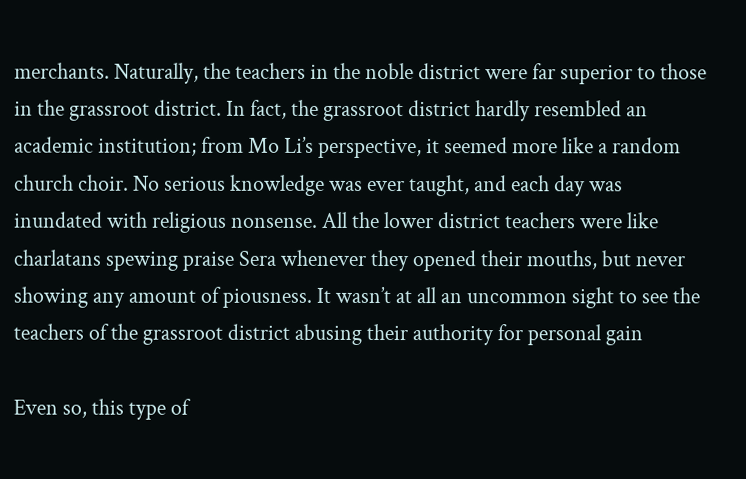merchants. Naturally, the teachers in the noble district were far superior to those in the grassroot district. In fact, the grassroot district hardly resembled an academic institution; from Mo Li’s perspective, it seemed more like a random church choir. No serious knowledge was ever taught, and each day was inundated with religious nonsense. All the lower district teachers were like charlatans spewing praise Sera whenever they opened their mouths, but never showing any amount of piousness. It wasn’t at all an uncommon sight to see the teachers of the grassroot district abusing their authority for personal gain

Even so, this type of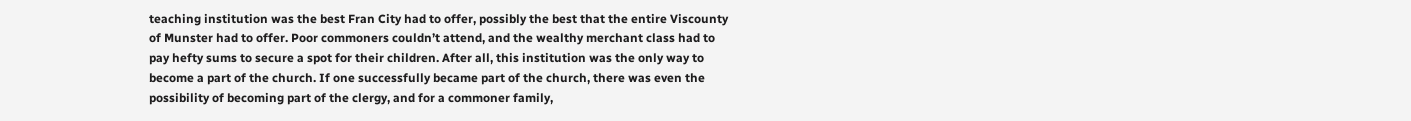teaching institution was the best Fran City had to offer, possibly the best that the entire Viscounty of Munster had to offer. Poor commoners couldn’t attend, and the wealthy merchant class had to pay hefty sums to secure a spot for their children. After all, this institution was the only way to become a part of the church. If one successfully became part of the church, there was even the possibility of becoming part of the clergy, and for a commoner family,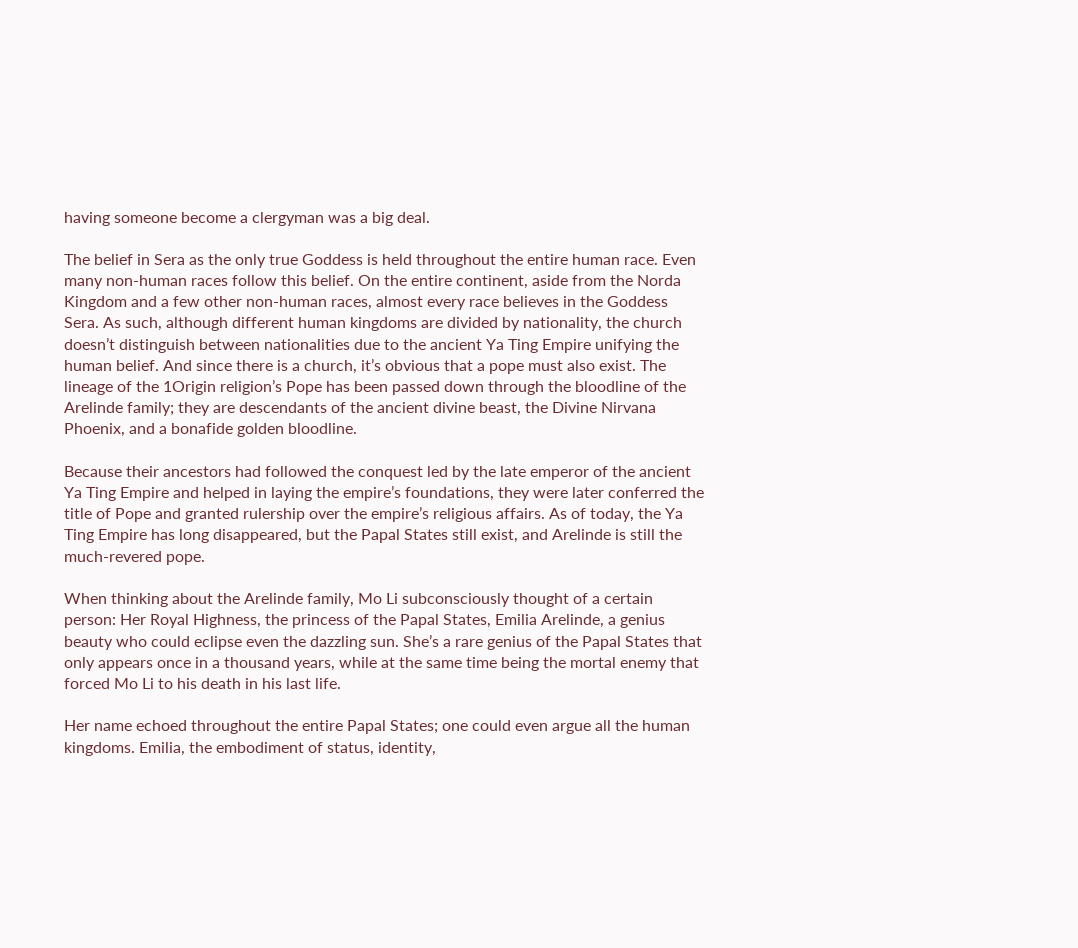having someone become a clergyman was a big deal.

The belief in Sera as the only true Goddess is held throughout the entire human race. Even many non-human races follow this belief. On the entire continent, aside from the Norda Kingdom and a few other non-human races, almost every race believes in the Goddess Sera. As such, although different human kingdoms are divided by nationality, the church doesn’t distinguish between nationalities due to the ancient Ya Ting Empire unifying the human belief. And since there is a church, it’s obvious that a pope must also exist. The lineage of the 1Origin religion’s Pope has been passed down through the bloodline of the Arelinde family; they are descendants of the ancient divine beast, the Divine Nirvana Phoenix, and a bonafide golden bloodline.

Because their ancestors had followed the conquest led by the late emperor of the ancient Ya Ting Empire and helped in laying the empire’s foundations, they were later conferred the title of Pope and granted rulership over the empire’s religious affairs. As of today, the Ya Ting Empire has long disappeared, but the Papal States still exist, and Arelinde is still the much-revered pope.

When thinking about the Arelinde family, Mo Li subconsciously thought of a certain person: Her Royal Highness, the princess of the Papal States, Emilia Arelinde, a genius beauty who could eclipse even the dazzling sun. She’s a rare genius of the Papal States that only appears once in a thousand years, while at the same time being the mortal enemy that forced Mo Li to his death in his last life.

Her name echoed throughout the entire Papal States; one could even argue all the human kingdoms. Emilia, the embodiment of status, identity,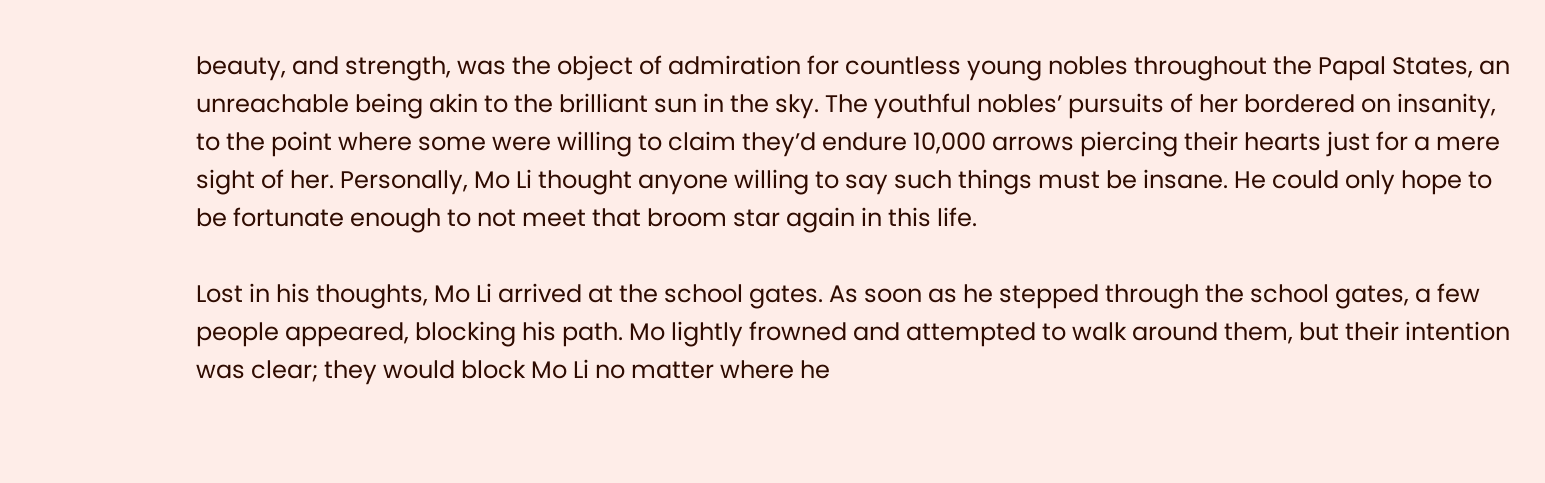beauty, and strength, was the object of admiration for countless young nobles throughout the Papal States, an unreachable being akin to the brilliant sun in the sky. The youthful nobles’ pursuits of her bordered on insanity, to the point where some were willing to claim they’d endure 10,000 arrows piercing their hearts just for a mere sight of her. Personally, Mo Li thought anyone willing to say such things must be insane. He could only hope to be fortunate enough to not meet that broom star again in this life.

Lost in his thoughts, Mo Li arrived at the school gates. As soon as he stepped through the school gates, a few people appeared, blocking his path. Mo lightly frowned and attempted to walk around them, but their intention was clear; they would block Mo Li no matter where he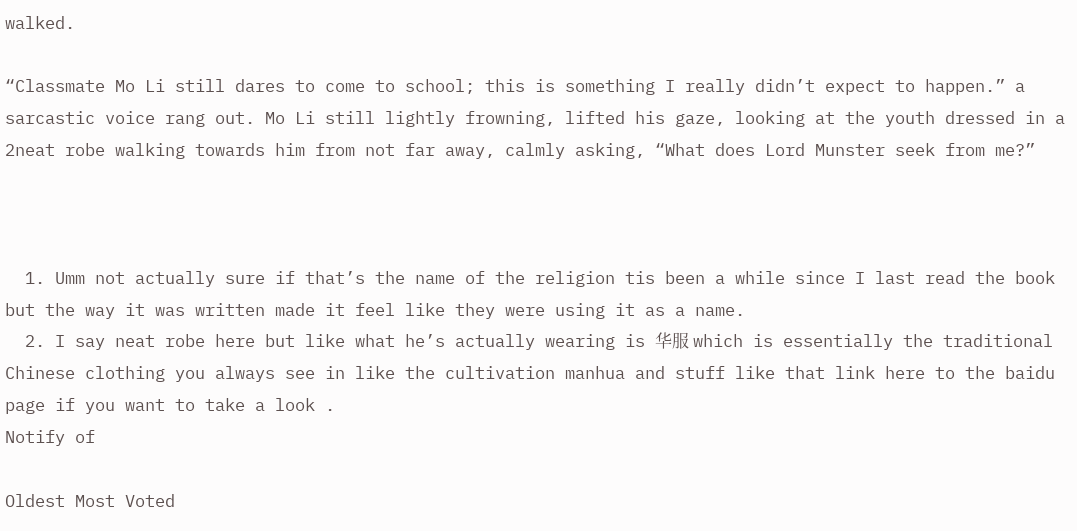walked.

“Classmate Mo Li still dares to come to school; this is something I really didn’t expect to happen.” a sarcastic voice rang out. Mo Li still lightly frowning, lifted his gaze, looking at the youth dressed in a 2neat robe walking towards him from not far away, calmly asking, “What does Lord Munster seek from me?”



  1. Umm not actually sure if that’s the name of the religion tis been a while since I last read the book but the way it was written made it feel like they were using it as a name.
  2. I say neat robe here but like what he’s actually wearing is 华服 which is essentially the traditional Chinese clothing you always see in like the cultivation manhua and stuff like that link here to the baidu page if you want to take a look .
Notify of

Oldest Most Voted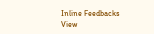Inline Feedbacks
View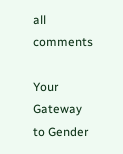all comments

Your Gateway to Gender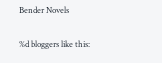Bender Novels

%d bloggers like this: